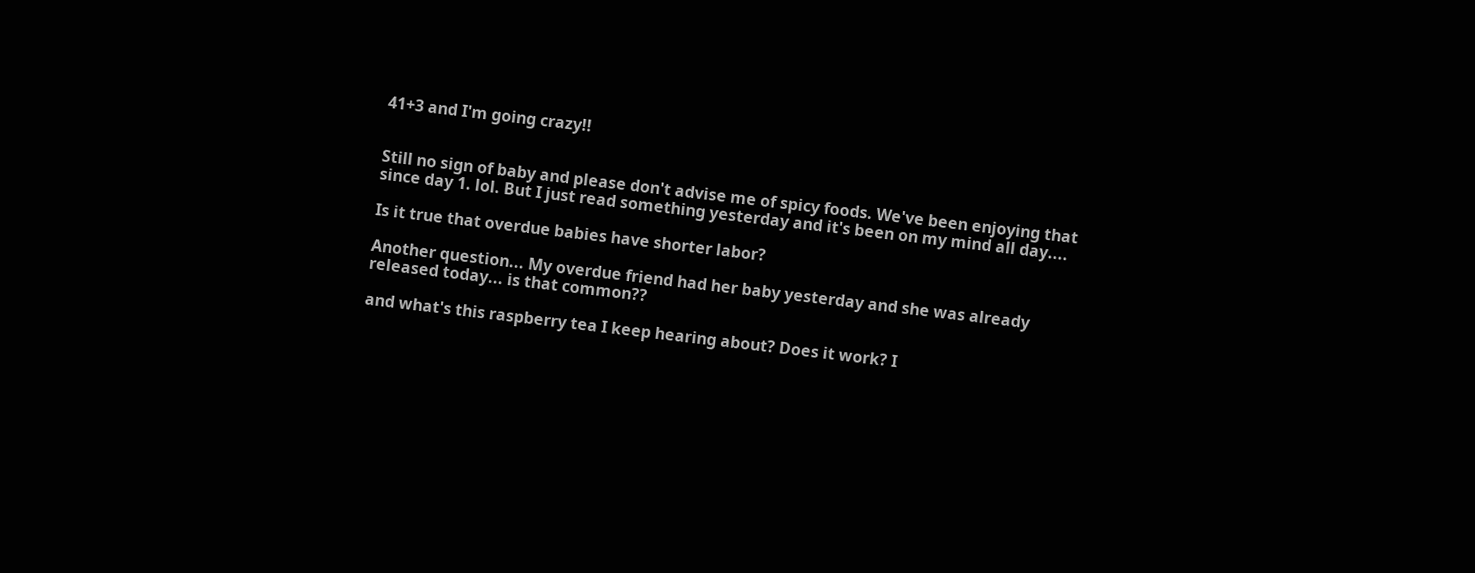41+3 and I'm going crazy!!


Still no sign of baby and please don't advise me of spicy foods. We've been enjoying that since day 1. lol. But I just read something yesterday and it's been on my mind all day....

Is it true that overdue babies have shorter labor?

Another question... My overdue friend had her baby yesterday and she was already released today... is that common??

and what's this raspberry tea I keep hearing about? Does it work? I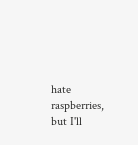hate raspberries, but I'll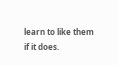learn to like them if it does.